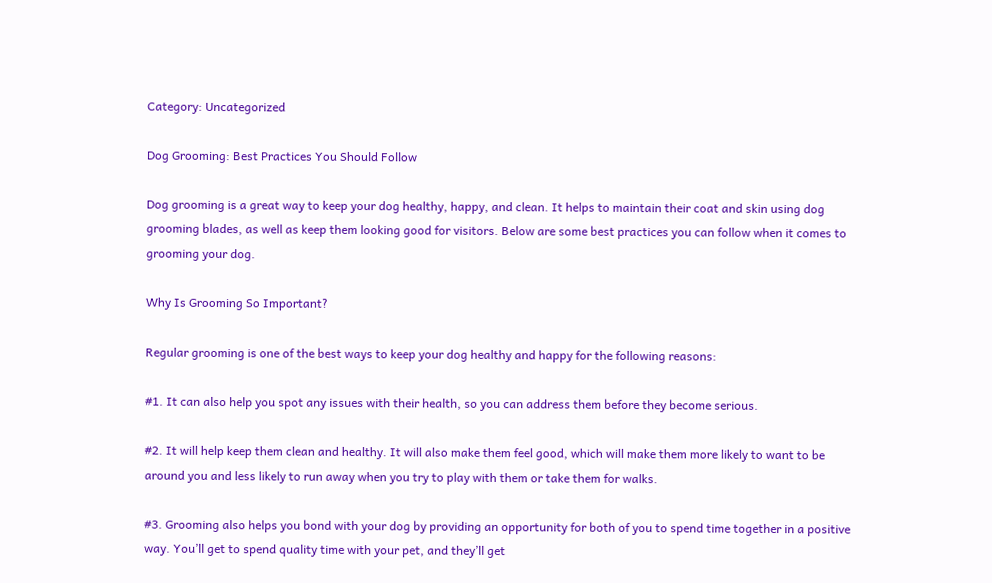Category: Uncategorized

Dog Grooming: Best Practices You Should Follow

Dog grooming is a great way to keep your dog healthy, happy, and clean. It helps to maintain their coat and skin using dog grooming blades, as well as keep them looking good for visitors. Below are some best practices you can follow when it comes to grooming your dog.

Why Is Grooming So Important?

Regular grooming is one of the best ways to keep your dog healthy and happy for the following reasons:

#1. It can also help you spot any issues with their health, so you can address them before they become serious.

#2. It will help keep them clean and healthy. It will also make them feel good, which will make them more likely to want to be around you and less likely to run away when you try to play with them or take them for walks.

#3. Grooming also helps you bond with your dog by providing an opportunity for both of you to spend time together in a positive way. You’ll get to spend quality time with your pet, and they’ll get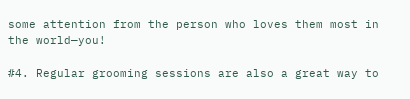some attention from the person who loves them most in the world—you!

#4. Regular grooming sessions are also a great way to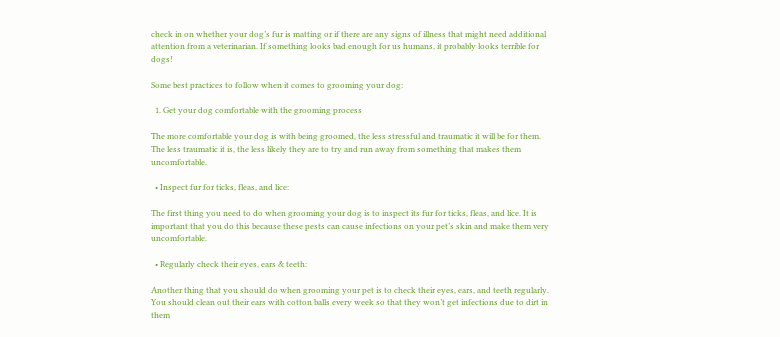check in on whether your dog’s fur is matting or if there are any signs of illness that might need additional attention from a veterinarian. If something looks bad enough for us humans, it probably looks terrible for dogs!

Some best practices to follow when it comes to grooming your dog:

  1. Get your dog comfortable with the grooming process

The more comfortable your dog is with being groomed, the less stressful and traumatic it will be for them. The less traumatic it is, the less likely they are to try and run away from something that makes them uncomfortable.

  • Inspect fur for ticks, fleas, and lice:

The first thing you need to do when grooming your dog is to inspect its fur for ticks, fleas, and lice. It is important that you do this because these pests can cause infections on your pet’s skin and make them very uncomfortable.

  • Regularly check their eyes, ears & teeth:

Another thing that you should do when grooming your pet is to check their eyes, ears, and teeth regularly. You should clean out their ears with cotton balls every week so that they won’t get infections due to dirt in them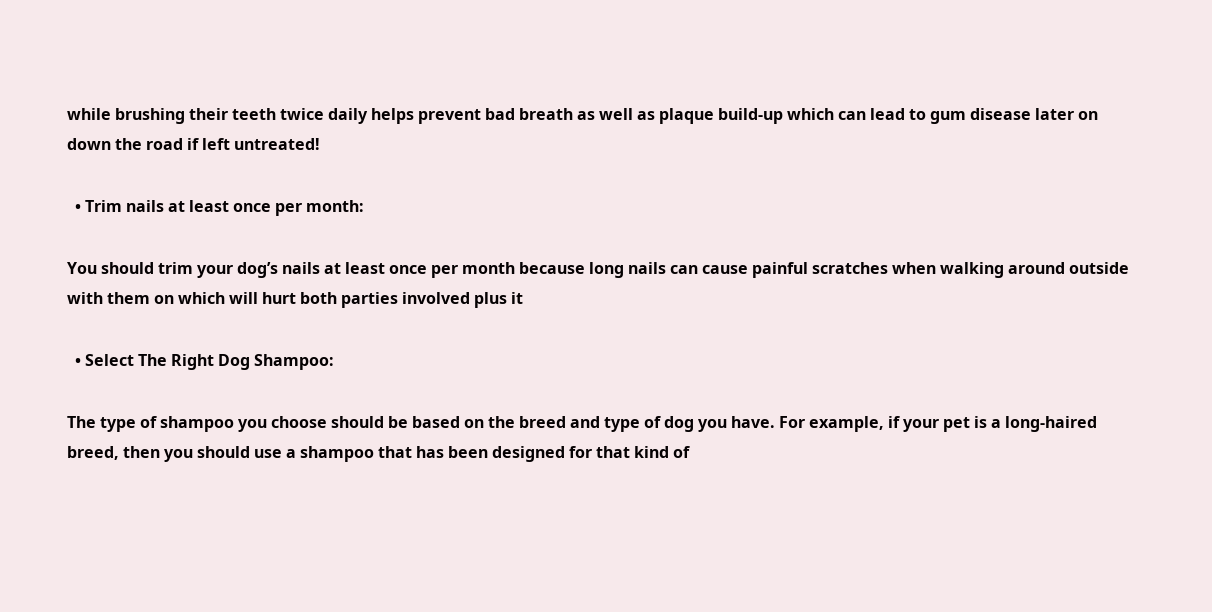while brushing their teeth twice daily helps prevent bad breath as well as plaque build-up which can lead to gum disease later on down the road if left untreated!

  • Trim nails at least once per month:

You should trim your dog’s nails at least once per month because long nails can cause painful scratches when walking around outside with them on which will hurt both parties involved plus it

  • Select The Right Dog Shampoo:

The type of shampoo you choose should be based on the breed and type of dog you have. For example, if your pet is a long-haired breed, then you should use a shampoo that has been designed for that kind of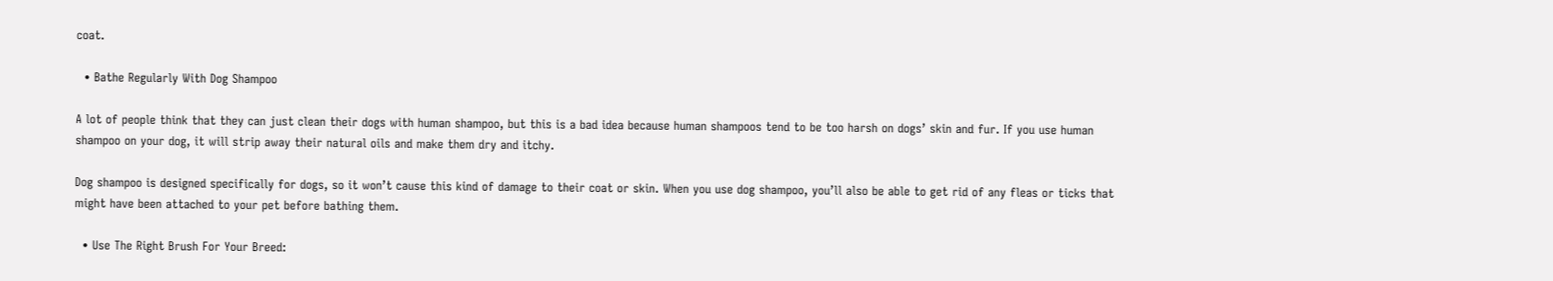coat.

  • Bathe Regularly With Dog Shampoo

A lot of people think that they can just clean their dogs with human shampoo, but this is a bad idea because human shampoos tend to be too harsh on dogs’ skin and fur. If you use human shampoo on your dog, it will strip away their natural oils and make them dry and itchy.

Dog shampoo is designed specifically for dogs, so it won’t cause this kind of damage to their coat or skin. When you use dog shampoo, you’ll also be able to get rid of any fleas or ticks that might have been attached to your pet before bathing them.

  • Use The Right Brush For Your Breed: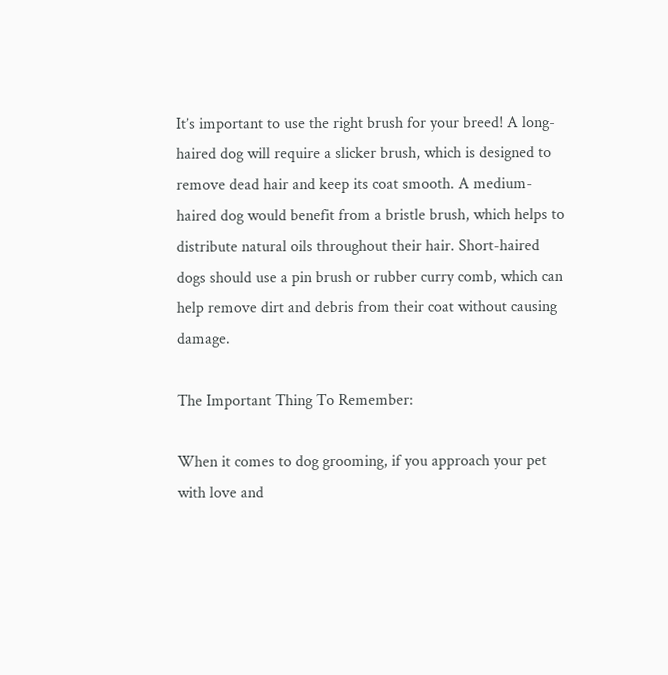It’s important to use the right brush for your breed! A long-haired dog will require a slicker brush, which is designed to remove dead hair and keep its coat smooth. A medium-haired dog would benefit from a bristle brush, which helps to distribute natural oils throughout their hair. Short-haired dogs should use a pin brush or rubber curry comb, which can help remove dirt and debris from their coat without causing damage.

The Important Thing To Remember:

When it comes to dog grooming, if you approach your pet with love and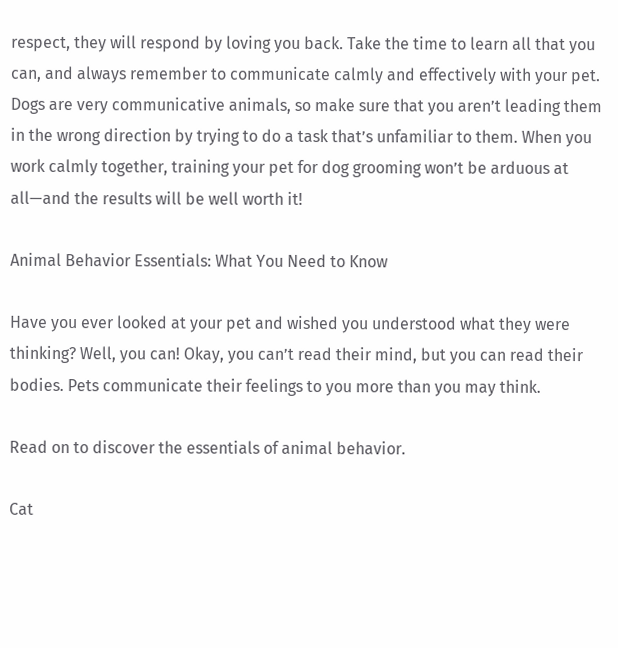respect, they will respond by loving you back. Take the time to learn all that you can, and always remember to communicate calmly and effectively with your pet. Dogs are very communicative animals, so make sure that you aren’t leading them in the wrong direction by trying to do a task that’s unfamiliar to them. When you work calmly together, training your pet for dog grooming won’t be arduous at all—and the results will be well worth it!

Animal Behavior Essentials: What You Need to Know

Have you ever looked at your pet and wished you understood what they were thinking? Well, you can! Okay, you can’t read their mind, but you can read their bodies. Pets communicate their feelings to you more than you may think.

Read on to discover the essentials of animal behavior.

Cat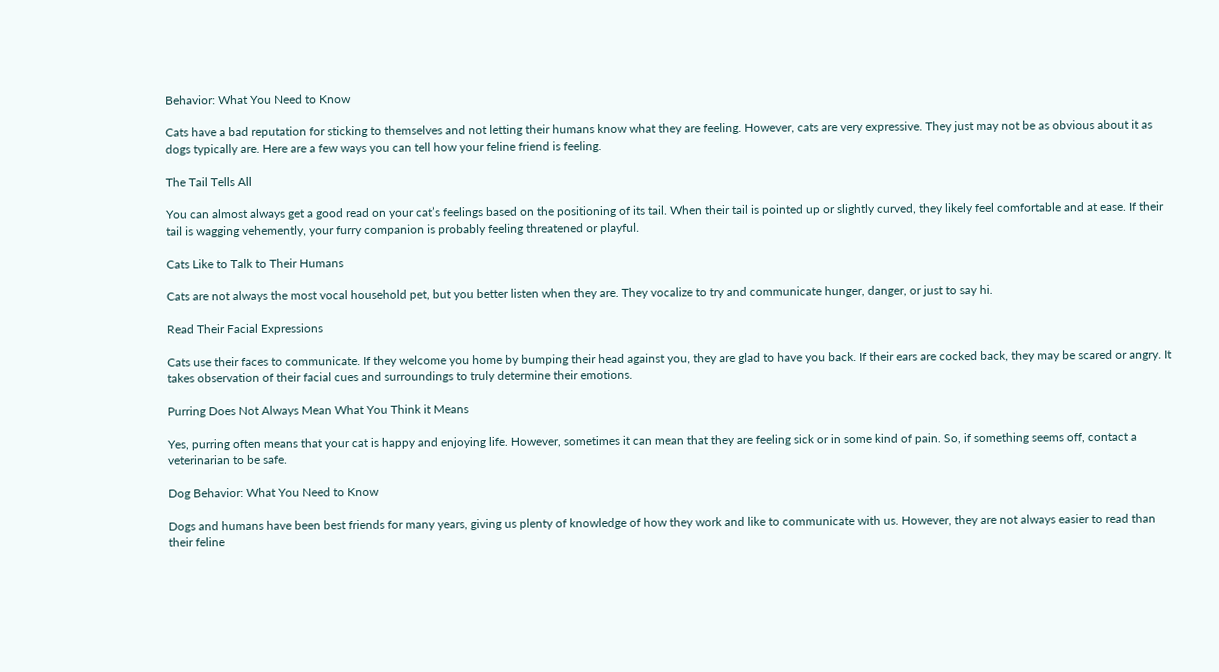Behavior: What You Need to Know

Cats have a bad reputation for sticking to themselves and not letting their humans know what they are feeling. However, cats are very expressive. They just may not be as obvious about it as dogs typically are. Here are a few ways you can tell how your feline friend is feeling.

The Tail Tells All

You can almost always get a good read on your cat’s feelings based on the positioning of its tail. When their tail is pointed up or slightly curved, they likely feel comfortable and at ease. If their tail is wagging vehemently, your furry companion is probably feeling threatened or playful.

Cats Like to Talk to Their Humans

Cats are not always the most vocal household pet, but you better listen when they are. They vocalize to try and communicate hunger, danger, or just to say hi.

Read Their Facial Expressions

Cats use their faces to communicate. If they welcome you home by bumping their head against you, they are glad to have you back. If their ears are cocked back, they may be scared or angry. It takes observation of their facial cues and surroundings to truly determine their emotions.

Purring Does Not Always Mean What You Think it Means

Yes, purring often means that your cat is happy and enjoying life. However, sometimes it can mean that they are feeling sick or in some kind of pain. So, if something seems off, contact a veterinarian to be safe.

Dog Behavior: What You Need to Know

Dogs and humans have been best friends for many years, giving us plenty of knowledge of how they work and like to communicate with us. However, they are not always easier to read than their feline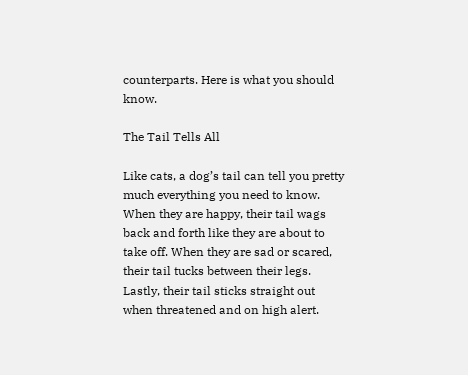counterparts. Here is what you should know.

The Tail Tells All

Like cats, a dog’s tail can tell you pretty much everything you need to know. When they are happy, their tail wags back and forth like they are about to take off. When they are sad or scared, their tail tucks between their legs. Lastly, their tail sticks straight out when threatened and on high alert.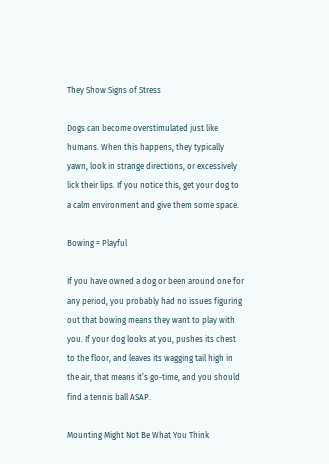They Show Signs of Stress

Dogs can become overstimulated just like humans. When this happens, they typically yawn, look in strange directions, or excessively lick their lips. If you notice this, get your dog to a calm environment and give them some space.

Bowing = Playful

If you have owned a dog or been around one for any period, you probably had no issues figuring out that bowing means they want to play with you. If your dog looks at you, pushes its chest to the floor, and leaves its wagging tail high in the air, that means it’s go-time, and you should find a tennis ball ASAP.

Mounting Might Not Be What You Think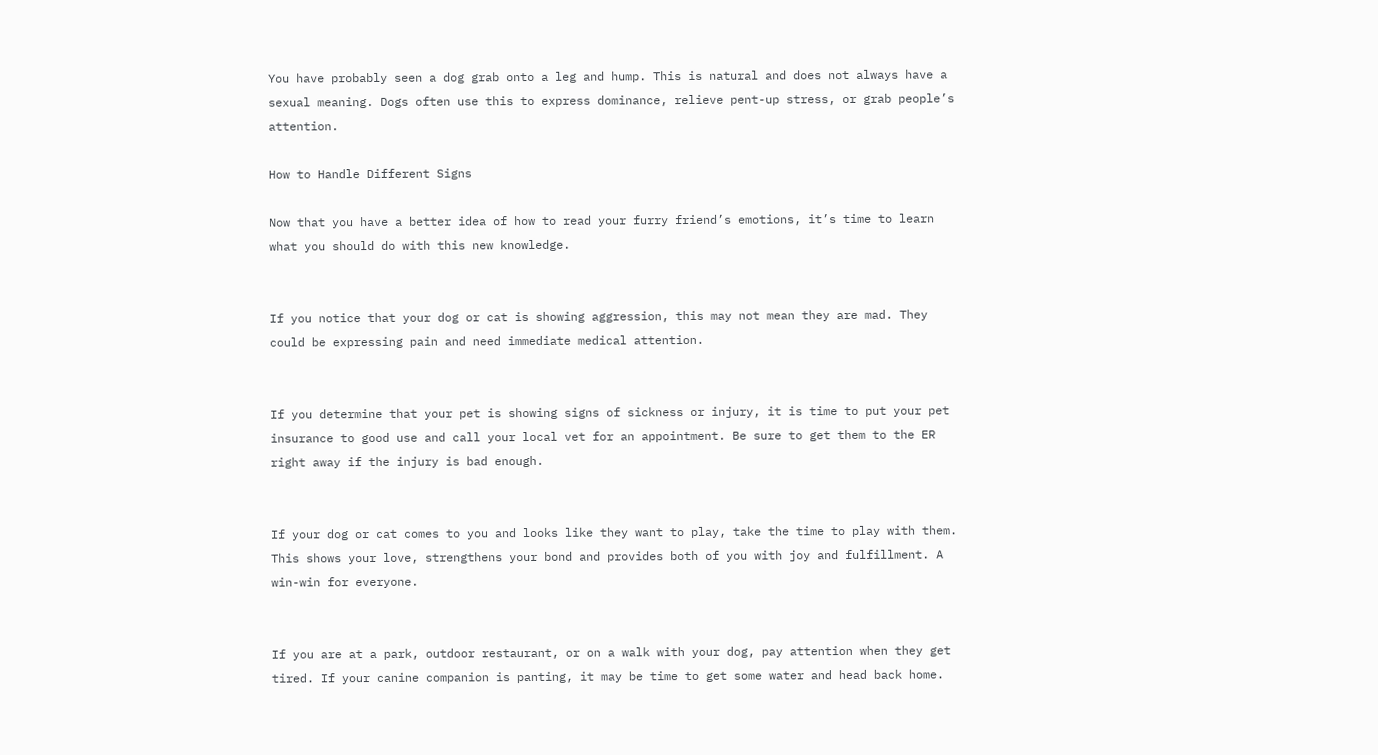You have probably seen a dog grab onto a leg and hump. This is natural and does not always have a sexual meaning. Dogs often use this to express dominance, relieve pent-up stress, or grab people’s attention.

How to Handle Different Signs

Now that you have a better idea of how to read your furry friend’s emotions, it’s time to learn what you should do with this new knowledge.


If you notice that your dog or cat is showing aggression, this may not mean they are mad. They could be expressing pain and need immediate medical attention.


If you determine that your pet is showing signs of sickness or injury, it is time to put your pet insurance to good use and call your local vet for an appointment. Be sure to get them to the ER right away if the injury is bad enough.


If your dog or cat comes to you and looks like they want to play, take the time to play with them. This shows your love, strengthens your bond and provides both of you with joy and fulfillment. A win-win for everyone.


If you are at a park, outdoor restaurant, or on a walk with your dog, pay attention when they get tired. If your canine companion is panting, it may be time to get some water and head back home.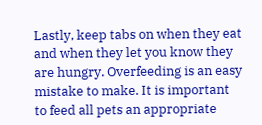Lastly, keep tabs on when they eat and when they let you know they are hungry. Overfeeding is an easy mistake to make. It is important to feed all pets an appropriate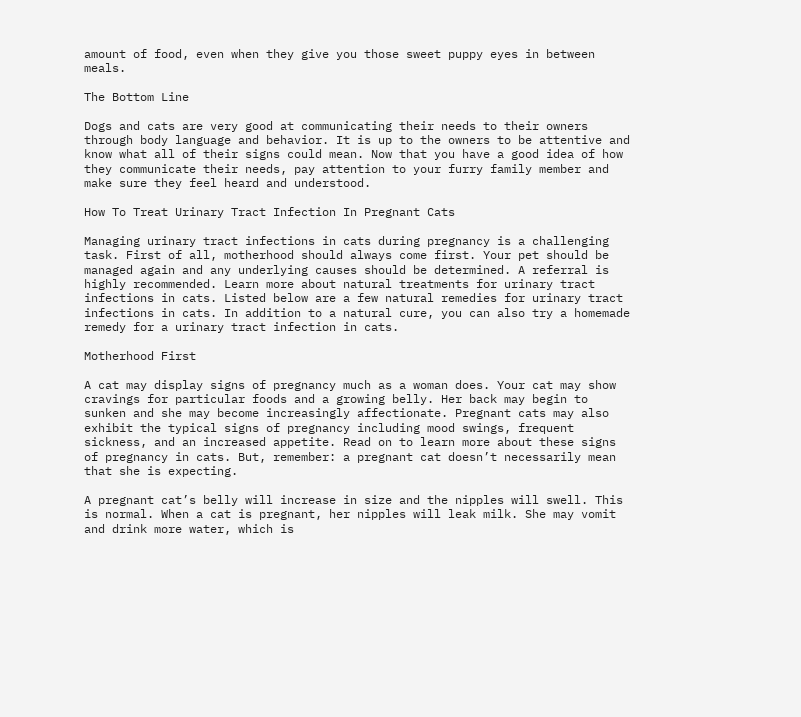amount of food, even when they give you those sweet puppy eyes in between meals.

The Bottom Line

Dogs and cats are very good at communicating their needs to their owners through body language and behavior. It is up to the owners to be attentive and know what all of their signs could mean. Now that you have a good idea of how they communicate their needs, pay attention to your furry family member and make sure they feel heard and understood.

How To Treat Urinary Tract Infection In Pregnant Cats

Managing urinary tract infections in cats during pregnancy is a challenging task. First of all, motherhood should always come first. Your pet should be managed again and any underlying causes should be determined. A referral is highly recommended. Learn more about natural treatments for urinary tract infections in cats. Listed below are a few natural remedies for urinary tract infections in cats. In addition to a natural cure, you can also try a homemade remedy for a urinary tract infection in cats.

Motherhood First

A cat may display signs of pregnancy much as a woman does. Your cat may show cravings for particular foods and a growing belly. Her back may begin to sunken and she may become increasingly affectionate. Pregnant cats may also exhibit the typical signs of pregnancy including mood swings, frequent sickness, and an increased appetite. Read on to learn more about these signs of pregnancy in cats. But, remember: a pregnant cat doesn’t necessarily mean that she is expecting.

A pregnant cat’s belly will increase in size and the nipples will swell. This is normal. When a cat is pregnant, her nipples will leak milk. She may vomit and drink more water, which is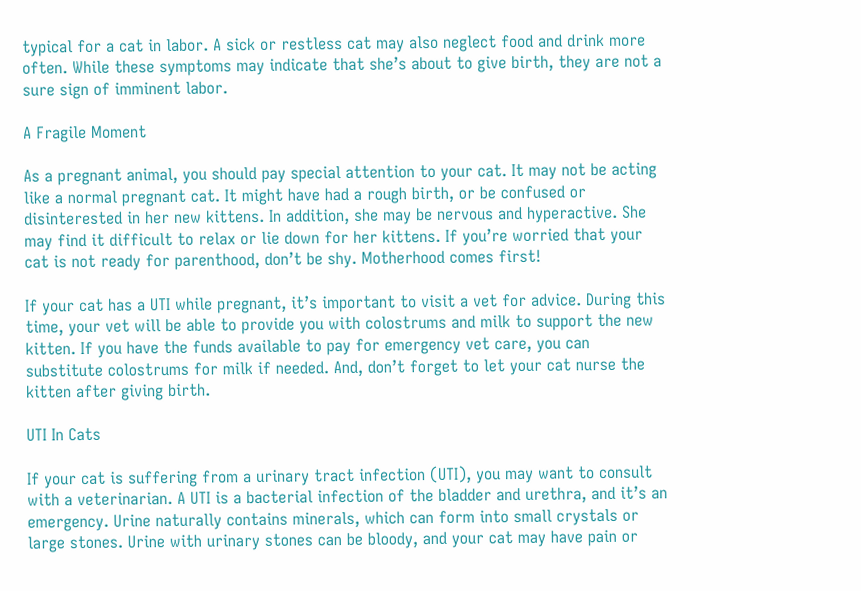typical for a cat in labor. A sick or restless cat may also neglect food and drink more often. While these symptoms may indicate that she’s about to give birth, they are not a sure sign of imminent labor.

A Fragile Moment

As a pregnant animal, you should pay special attention to your cat. It may not be acting like a normal pregnant cat. It might have had a rough birth, or be confused or disinterested in her new kittens. In addition, she may be nervous and hyperactive. She may find it difficult to relax or lie down for her kittens. If you’re worried that your cat is not ready for parenthood, don’t be shy. Motherhood comes first!

If your cat has a UTI while pregnant, it’s important to visit a vet for advice. During this time, your vet will be able to provide you with colostrums and milk to support the new kitten. If you have the funds available to pay for emergency vet care, you can substitute colostrums for milk if needed. And, don’t forget to let your cat nurse the kitten after giving birth.

UTI In Cats

If your cat is suffering from a urinary tract infection (UTI), you may want to consult with a veterinarian. A UTI is a bacterial infection of the bladder and urethra, and it’s an emergency. Urine naturally contains minerals, which can form into small crystals or large stones. Urine with urinary stones can be bloody, and your cat may have pain or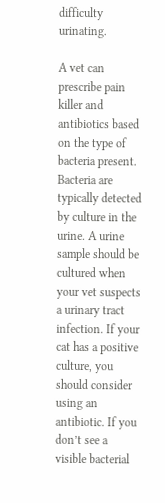difficulty urinating.

A vet can prescribe pain killer and antibiotics based on the type of bacteria present. Bacteria are typically detected by culture in the urine. A urine sample should be cultured when your vet suspects a urinary tract infection. If your cat has a positive culture, you should consider using an antibiotic. If you don’t see a visible bacterial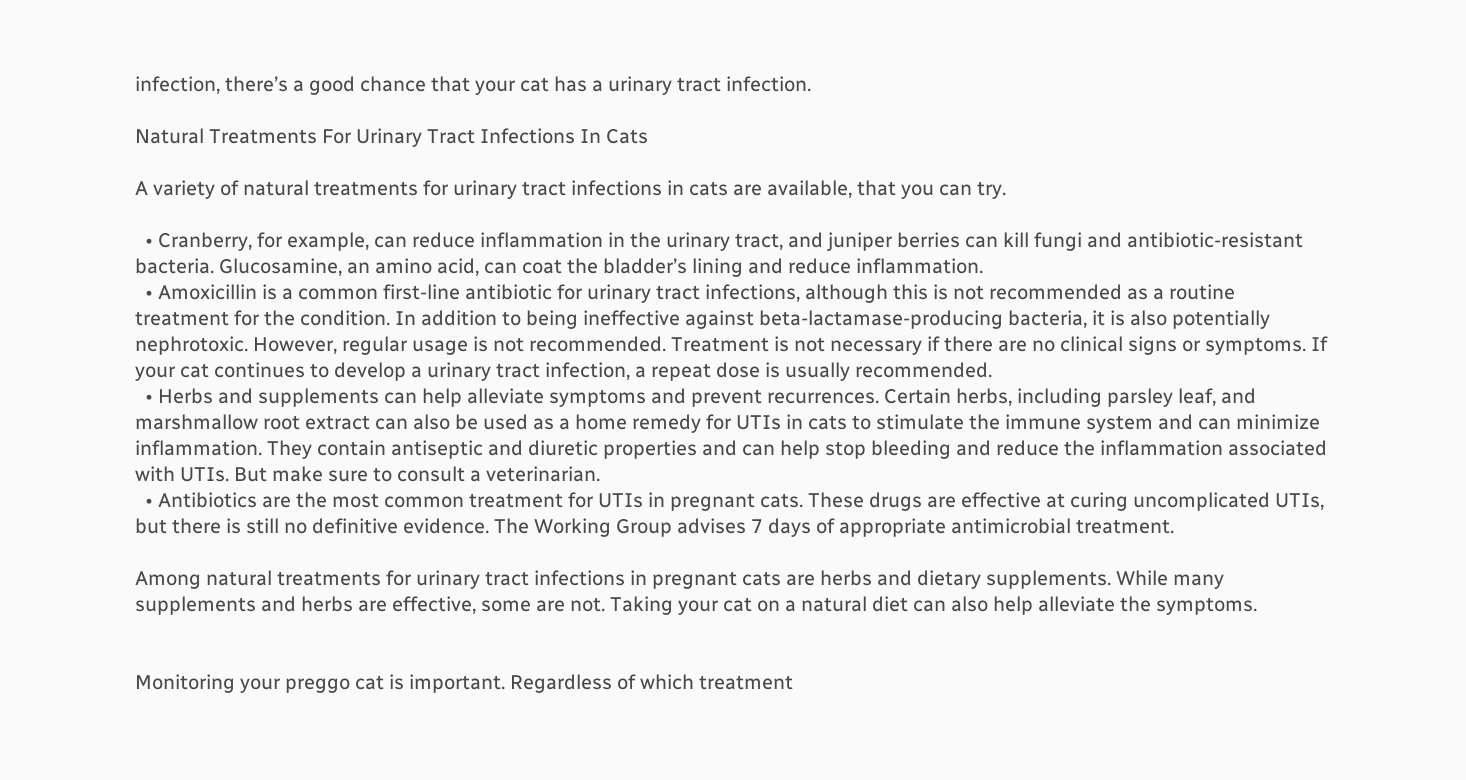infection, there’s a good chance that your cat has a urinary tract infection.

Natural Treatments For Urinary Tract Infections In Cats

A variety of natural treatments for urinary tract infections in cats are available, that you can try.

  • Cranberry, for example, can reduce inflammation in the urinary tract, and juniper berries can kill fungi and antibiotic-resistant bacteria. Glucosamine, an amino acid, can coat the bladder’s lining and reduce inflammation.
  • Amoxicillin is a common first-line antibiotic for urinary tract infections, although this is not recommended as a routine treatment for the condition. In addition to being ineffective against beta-lactamase-producing bacteria, it is also potentially nephrotoxic. However, regular usage is not recommended. Treatment is not necessary if there are no clinical signs or symptoms. If your cat continues to develop a urinary tract infection, a repeat dose is usually recommended.
  • Herbs and supplements can help alleviate symptoms and prevent recurrences. Certain herbs, including parsley leaf, and marshmallow root extract can also be used as a home remedy for UTIs in cats to stimulate the immune system and can minimize inflammation. They contain antiseptic and diuretic properties and can help stop bleeding and reduce the inflammation associated with UTIs. But make sure to consult a veterinarian.
  • Antibiotics are the most common treatment for UTIs in pregnant cats. These drugs are effective at curing uncomplicated UTIs, but there is still no definitive evidence. The Working Group advises 7 days of appropriate antimicrobial treatment.

Among natural treatments for urinary tract infections in pregnant cats are herbs and dietary supplements. While many supplements and herbs are effective, some are not. Taking your cat on a natural diet can also help alleviate the symptoms.


Monitoring your preggo cat is important. Regardless of which treatment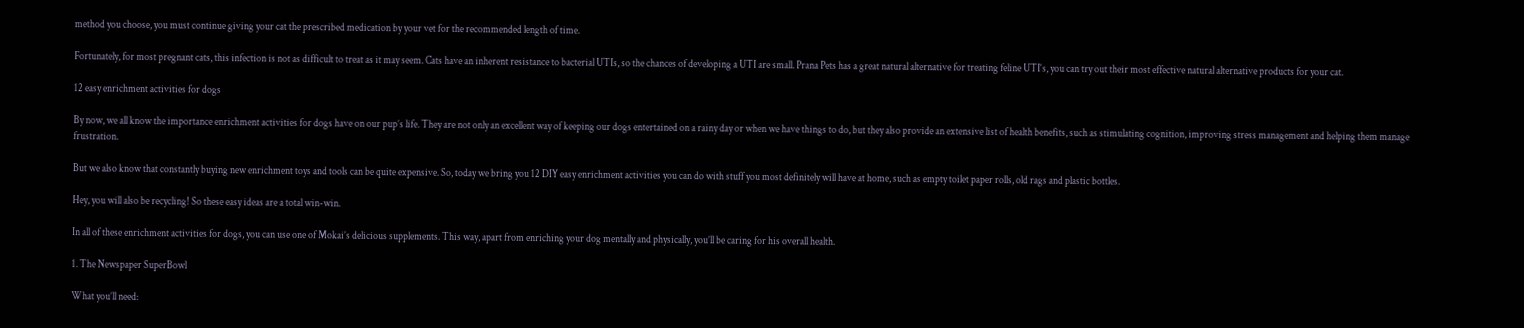method you choose, you must continue giving your cat the prescribed medication by your vet for the recommended length of time.

Fortunately, for most pregnant cats, this infection is not as difficult to treat as it may seem. Cats have an inherent resistance to bacterial UTIs, so the chances of developing a UTI are small. Prana Pets has a great natural alternative for treating feline UTI‘s, you can try out their most effective natural alternative products for your cat.

12 easy enrichment activities for dogs

By now, we all know the importance enrichment activities for dogs have on our pup’s life. They are not only an excellent way of keeping our dogs entertained on a rainy day or when we have things to do, but they also provide an extensive list of health benefits, such as stimulating cognition, improving stress management and helping them manage frustration.

But we also know that constantly buying new enrichment toys and tools can be quite expensive. So, today we bring you 12 DIY easy enrichment activities you can do with stuff you most definitely will have at home, such as empty toilet paper rolls, old rags and plastic bottles.

Hey, you will also be recycling! So these easy ideas are a total win-win.

In all of these enrichment activities for dogs, you can use one of Mokai’s delicious supplements. This way, apart from enriching your dog mentally and physically, you’ll be caring for his overall health.

1. The Newspaper SuperBowl

What you’ll need: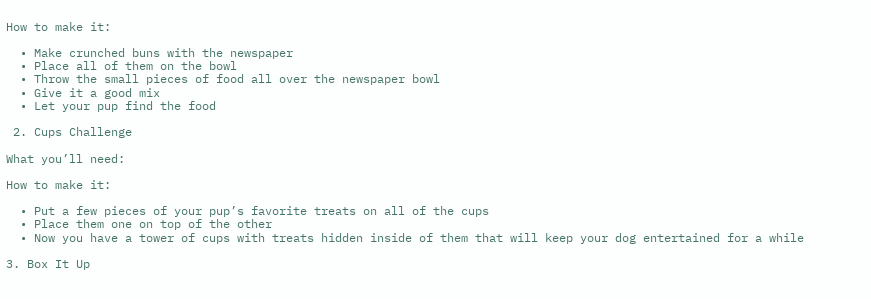How to make it:

  • Make crunched buns with the newspaper
  • Place all of them on the bowl
  • Throw the small pieces of food all over the newspaper bowl
  • Give it a good mix
  • Let your pup find the food

 2. Cups Challenge

What you’ll need:

How to make it:

  • Put a few pieces of your pup’s favorite treats on all of the cups
  • Place them one on top of the other
  • Now you have a tower of cups with treats hidden inside of them that will keep your dog entertained for a while

3. Box It Up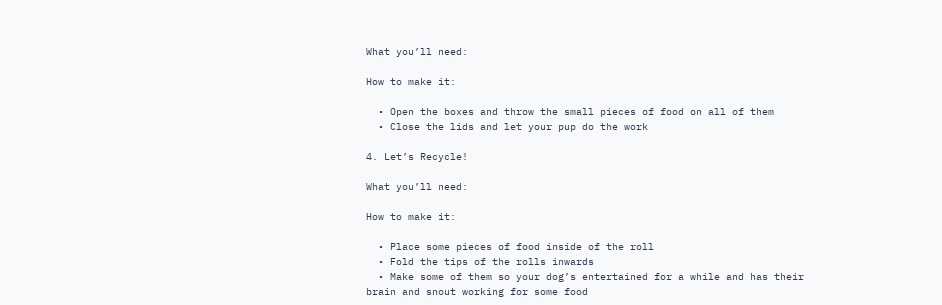What you’ll need:

How to make it:

  • Open the boxes and throw the small pieces of food on all of them
  • Close the lids and let your pup do the work

4. Let’s Recycle!

What you’ll need:

How to make it:

  • Place some pieces of food inside of the roll
  • Fold the tips of the rolls inwards
  • Make some of them so your dog’s entertained for a while and has their brain and snout working for some food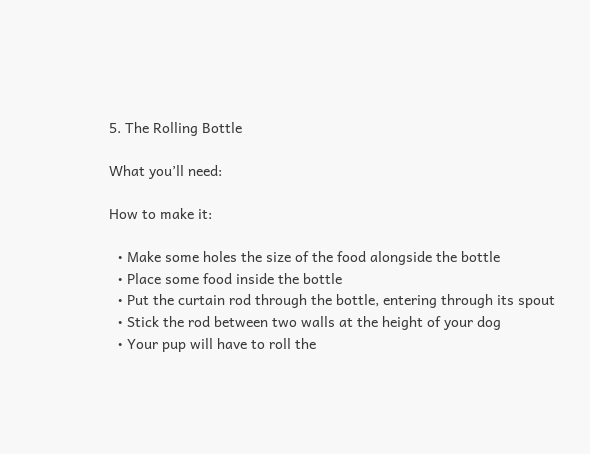5. The Rolling Bottle

What you’ll need:

How to make it:

  • Make some holes the size of the food alongside the bottle
  • Place some food inside the bottle
  • Put the curtain rod through the bottle, entering through its spout
  • Stick the rod between two walls at the height of your dog
  • Your pup will have to roll the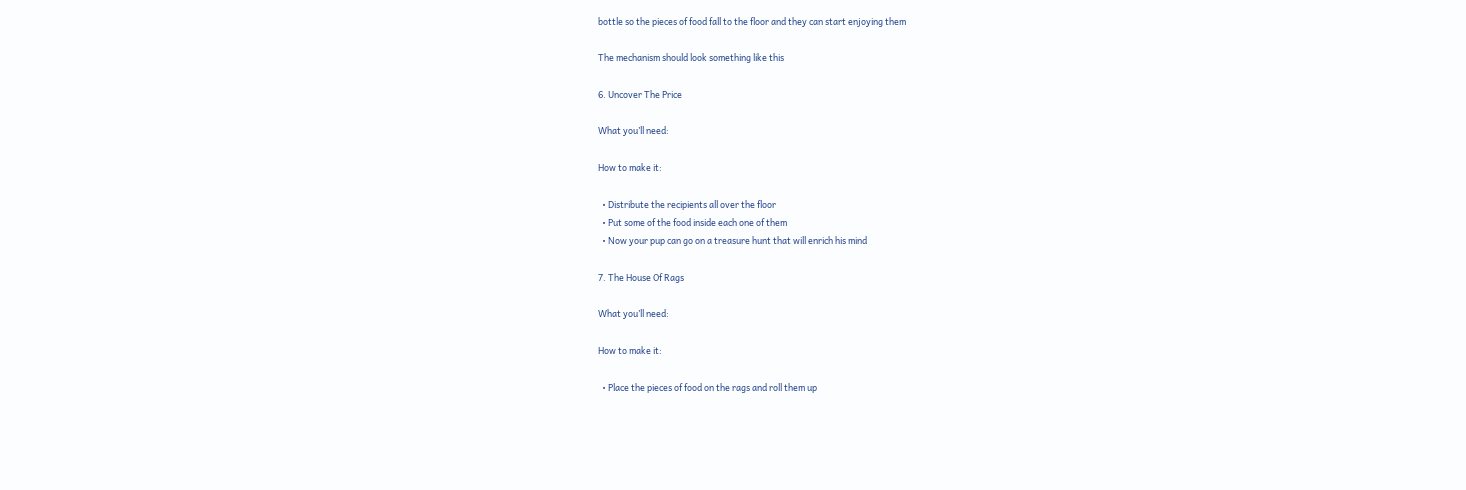bottle so the pieces of food fall to the floor and they can start enjoying them

The mechanism should look something like this

6. Uncover The Price

What you’ll need:

How to make it:

  • Distribute the recipients all over the floor
  • Put some of the food inside each one of them
  • Now your pup can go on a treasure hunt that will enrich his mind

7. The House Of Rags

What you’ll need:

How to make it:

  • Place the pieces of food on the rags and roll them up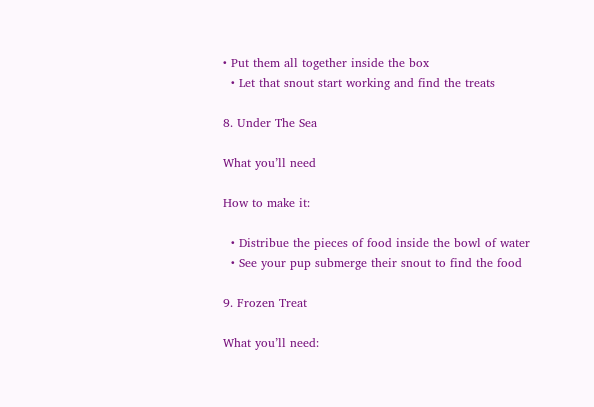• Put them all together inside the box
  • Let that snout start working and find the treats

8. Under The Sea

What you’ll need

How to make it:

  • Distribue the pieces of food inside the bowl of water
  • See your pup submerge their snout to find the food

9. Frozen Treat

What you’ll need: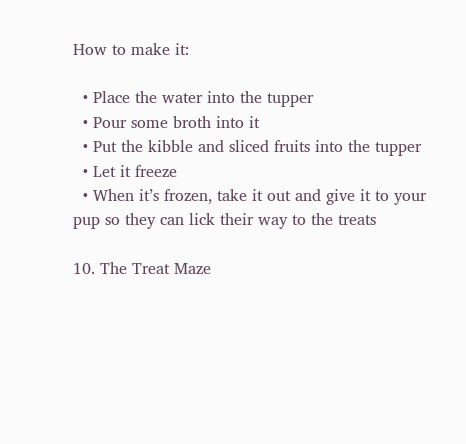How to make it:

  • Place the water into the tupper
  • Pour some broth into it
  • Put the kibble and sliced fruits into the tupper
  • Let it freeze
  • When it’s frozen, take it out and give it to your pup so they can lick their way to the treats

10. The Treat Maze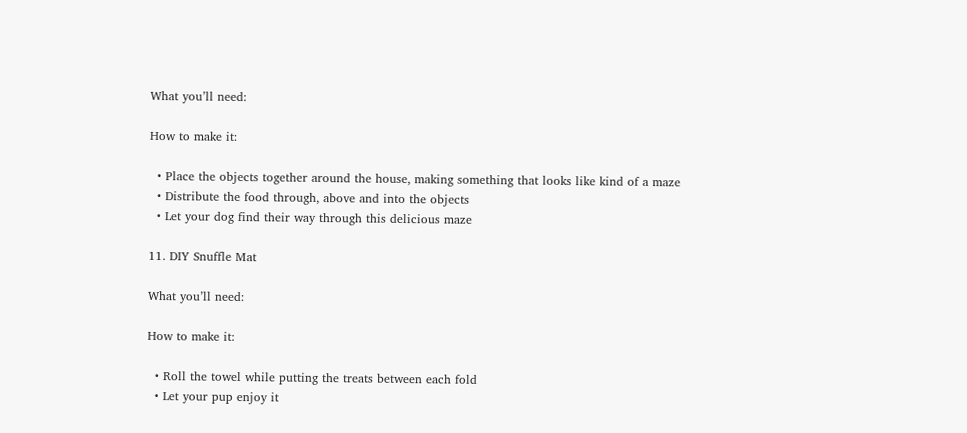What you’ll need:

How to make it:

  • Place the objects together around the house, making something that looks like kind of a maze
  • Distribute the food through, above and into the objects
  • Let your dog find their way through this delicious maze

11. DIY Snuffle Mat

What you’ll need:

How to make it:

  • Roll the towel while putting the treats between each fold
  • Let your pup enjoy it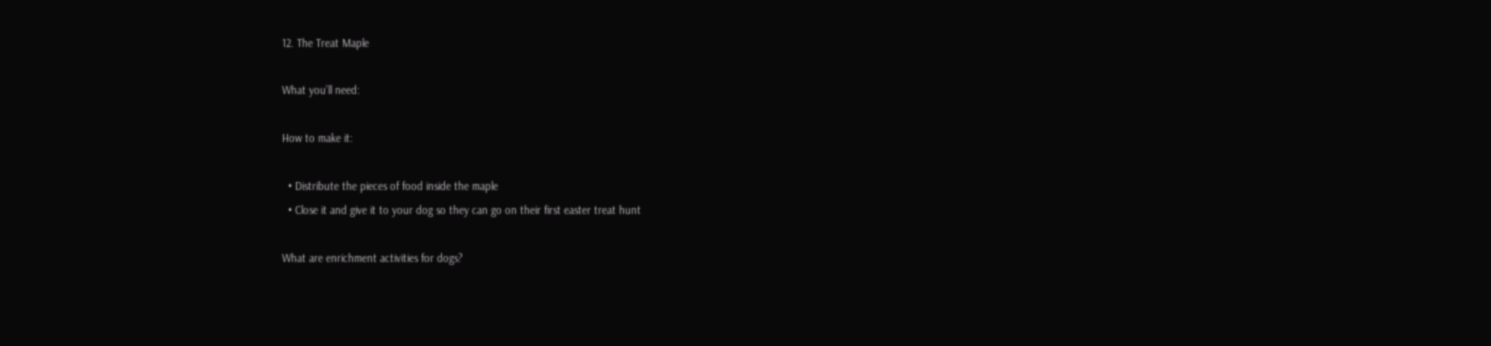12. The Treat Maple

What you’ll need:

How to make it:

  • Distribute the pieces of food inside the maple
  • Close it and give it to your dog so they can go on their first easter treat hunt

What are enrichment activities for dogs?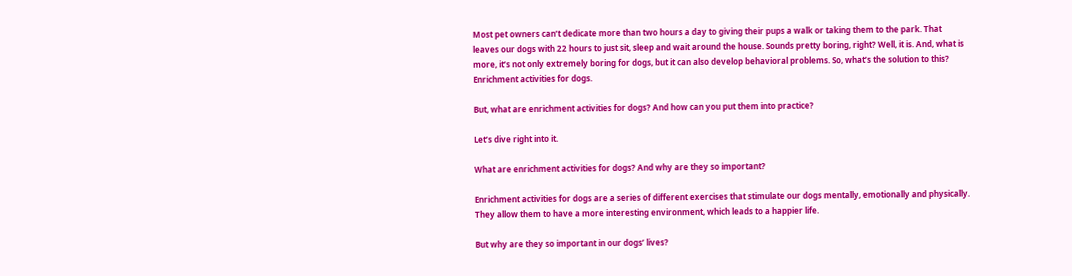Most pet owners can’t dedicate more than two hours a day to giving their pups a walk or taking them to the park. That leaves our dogs with 22 hours to just sit, sleep and wait around the house. Sounds pretty boring, right? Well, it is. And, what is more, it’s not only extremely boring for dogs, but it can also develop behavioral problems. So, what’s the solution to this? Enrichment activities for dogs.

But, what are enrichment activities for dogs? And how can you put them into practice?

Let’s dive right into it.

What are enrichment activities for dogs? And why are they so important?

Enrichment activities for dogs are a series of different exercises that stimulate our dogs mentally, emotionally and physically. They allow them to have a more interesting environment, which leads to a happier life.

But why are they so important in our dogs’ lives?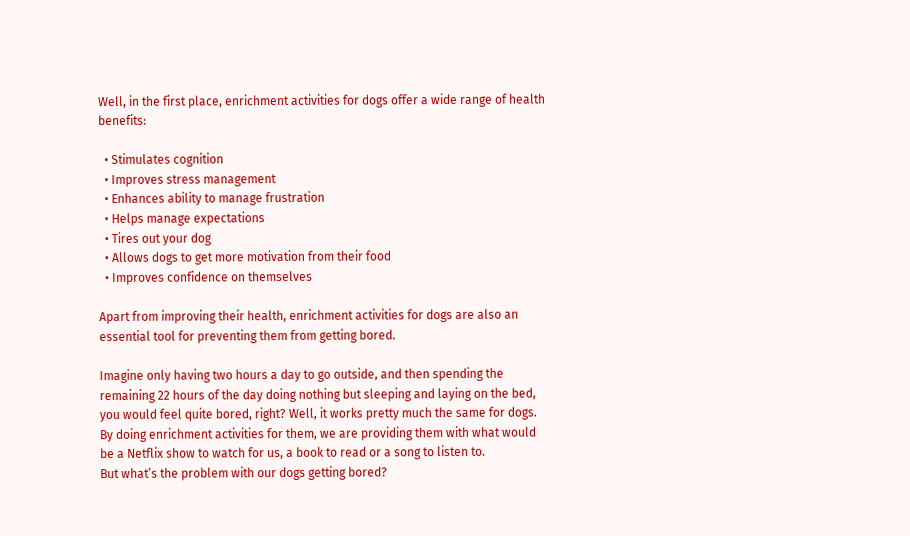Well, in the first place, enrichment activities for dogs offer a wide range of health benefits:

  • Stimulates cognition
  • Improves stress management
  • Enhances ability to manage frustration
  • Helps manage expectations
  • Tires out your dog
  • Allows dogs to get more motivation from their food
  • Improves confidence on themselves

Apart from improving their health, enrichment activities for dogs are also an essential tool for preventing them from getting bored.

Imagine only having two hours a day to go outside, and then spending the remaining 22 hours of the day doing nothing but sleeping and laying on the bed, you would feel quite bored, right? Well, it works pretty much the same for dogs. By doing enrichment activities for them, we are providing them with what would be a Netflix show to watch for us, a book to read or a song to listen to.
But what’s the problem with our dogs getting bored?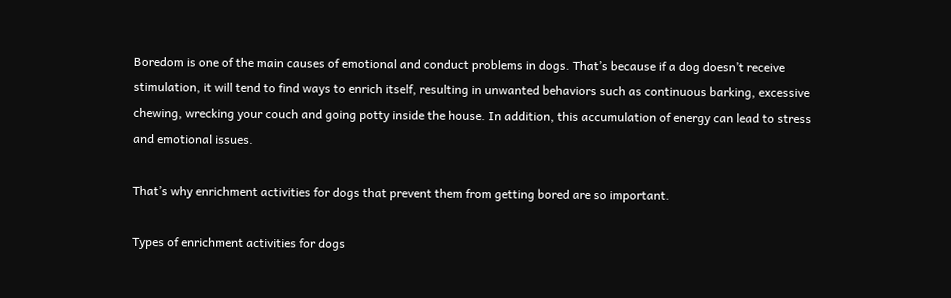Boredom is one of the main causes of emotional and conduct problems in dogs. That’s because if a dog doesn’t receive stimulation, it will tend to find ways to enrich itself, resulting in unwanted behaviors such as continuous barking, excessive chewing, wrecking your couch and going potty inside the house. In addition, this accumulation of energy can lead to stress and emotional issues.

That’s why enrichment activities for dogs that prevent them from getting bored are so important.

Types of enrichment activities for dogs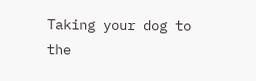Taking your dog to the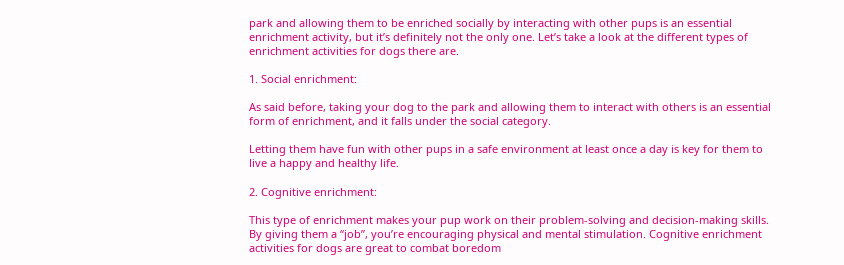park and allowing them to be enriched socially by interacting with other pups is an essential enrichment activity, but it’s definitely not the only one. Let’s take a look at the different types of enrichment activities for dogs there are.

1. Social enrichment:

As said before, taking your dog to the park and allowing them to interact with others is an essential form of enrichment, and it falls under the social category.

Letting them have fun with other pups in a safe environment at least once a day is key for them to live a happy and healthy life.

2. Cognitive enrichment:

This type of enrichment makes your pup work on their problem-solving and decision-making skills. By giving them a “job”, you’re encouraging physical and mental stimulation. Cognitive enrichment activities for dogs are great to combat boredom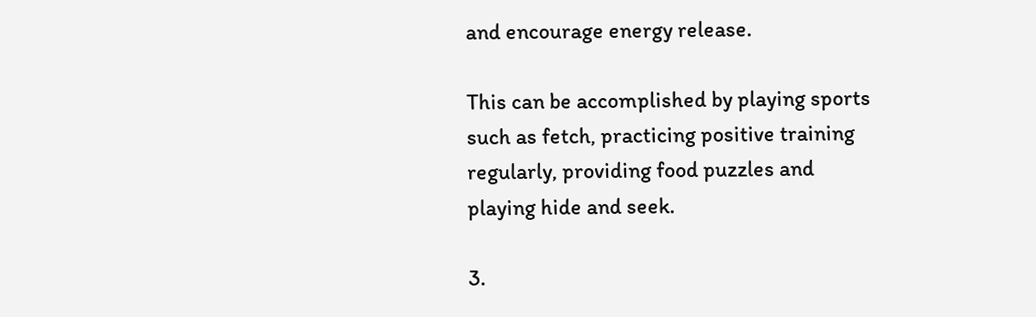and encourage energy release.

This can be accomplished by playing sports such as fetch, practicing positive training regularly, providing food puzzles and playing hide and seek.

3.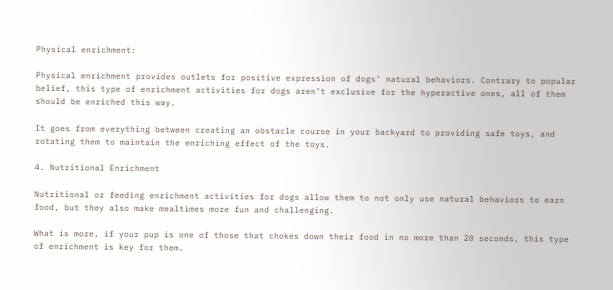Physical enrichment:

Physical enrichment provides outlets for positive expression of dogs’ natural behaviors. Contrary to popular belief, this type of enrichment activities for dogs aren’t exclusive for the hyperactive ones, all of them should be enriched this way.

It goes from everything between creating an obstacle course in your backyard to providing safe toys, and rotating them to maintain the enriching effect of the toys.

4. Nutritional Enrichment

Nutritional or feeding enrichment activities for dogs allow them to not only use natural behaviors to earn food, but they also make mealtimes more fun and challenging.

What is more, if your pup is one of those that chokes down their food in no more than 20 seconds, this type of enrichment is key for them.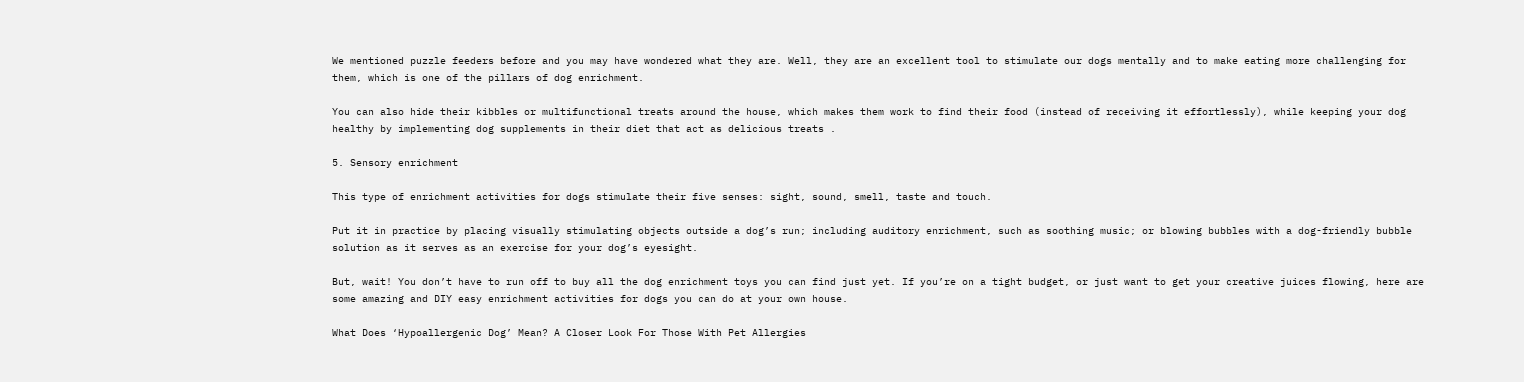We mentioned puzzle feeders before and you may have wondered what they are. Well, they are an excellent tool to stimulate our dogs mentally and to make eating more challenging for them, which is one of the pillars of dog enrichment.

You can also hide their kibbles or multifunctional treats around the house, which makes them work to find their food (instead of receiving it effortlessly), while keeping your dog healthy by implementing dog supplements in their diet that act as delicious treats .

5. Sensory enrichment

This type of enrichment activities for dogs stimulate their five senses: sight, sound, smell, taste and touch.

Put it in practice by placing visually stimulating objects outside a dog’s run; including auditory enrichment, such as soothing music; or blowing bubbles with a dog-friendly bubble solution as it serves as an exercise for your dog’s eyesight.

But, wait! You don’t have to run off to buy all the dog enrichment toys you can find just yet. If you’re on a tight budget, or just want to get your creative juices flowing, here are some amazing and DIY easy enrichment activities for dogs you can do at your own house.

What Does ‘Hypoallergenic Dog’ Mean? A Closer Look For Those With Pet Allergies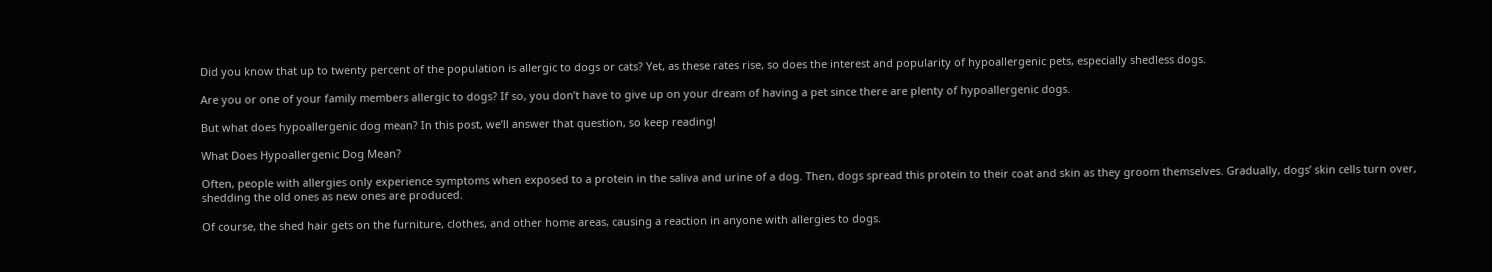Did you know that up to twenty percent of the population is allergic to dogs or cats? Yet, as these rates rise, so does the interest and popularity of hypoallergenic pets, especially shedless dogs.

Are you or one of your family members allergic to dogs? If so, you don’t have to give up on your dream of having a pet since there are plenty of hypoallergenic dogs.

But what does hypoallergenic dog mean? In this post, we’ll answer that question, so keep reading!

What Does Hypoallergenic Dog Mean?

Often, people with allergies only experience symptoms when exposed to a protein in the saliva and urine of a dog. Then, dogs spread this protein to their coat and skin as they groom themselves. Gradually, dogs’ skin cells turn over, shedding the old ones as new ones are produced.

Of course, the shed hair gets on the furniture, clothes, and other home areas, causing a reaction in anyone with allergies to dogs.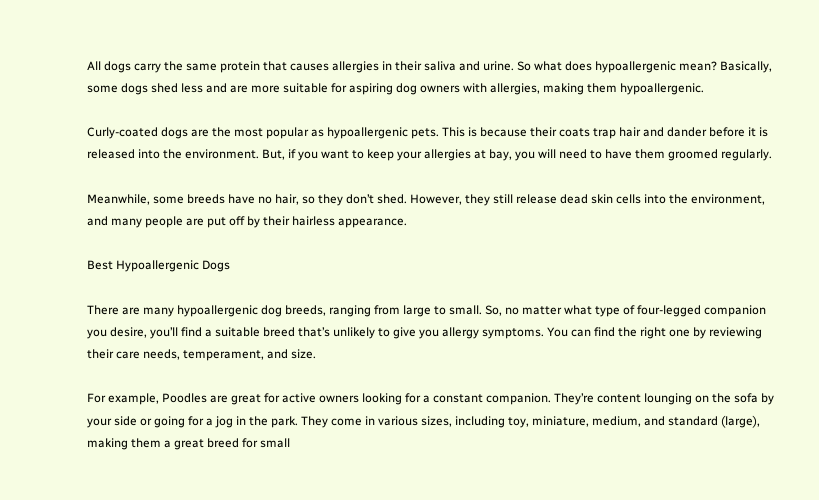All dogs carry the same protein that causes allergies in their saliva and urine. So what does hypoallergenic mean? Basically, some dogs shed less and are more suitable for aspiring dog owners with allergies, making them hypoallergenic.

Curly-coated dogs are the most popular as hypoallergenic pets. This is because their coats trap hair and dander before it is released into the environment. But, if you want to keep your allergies at bay, you will need to have them groomed regularly.

Meanwhile, some breeds have no hair, so they don’t shed. However, they still release dead skin cells into the environment, and many people are put off by their hairless appearance.

Best Hypoallergenic Dogs

There are many hypoallergenic dog breeds, ranging from large to small. So, no matter what type of four-legged companion you desire, you’ll find a suitable breed that’s unlikely to give you allergy symptoms. You can find the right one by reviewing their care needs, temperament, and size.

For example, Poodles are great for active owners looking for a constant companion. They’re content lounging on the sofa by your side or going for a jog in the park. They come in various sizes, including toy, miniature, medium, and standard (large), making them a great breed for small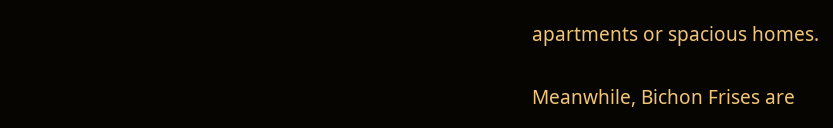apartments or spacious homes.

Meanwhile, Bichon Frises are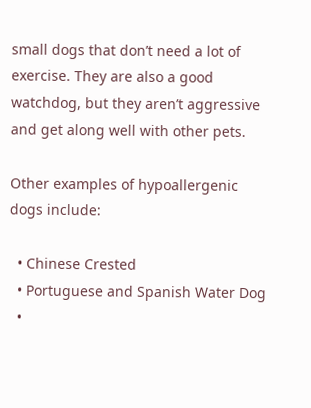small dogs that don’t need a lot of exercise. They are also a good watchdog, but they aren’t aggressive and get along well with other pets.

Other examples of hypoallergenic dogs include:

  • Chinese Crested
  • Portuguese and Spanish Water Dog
  •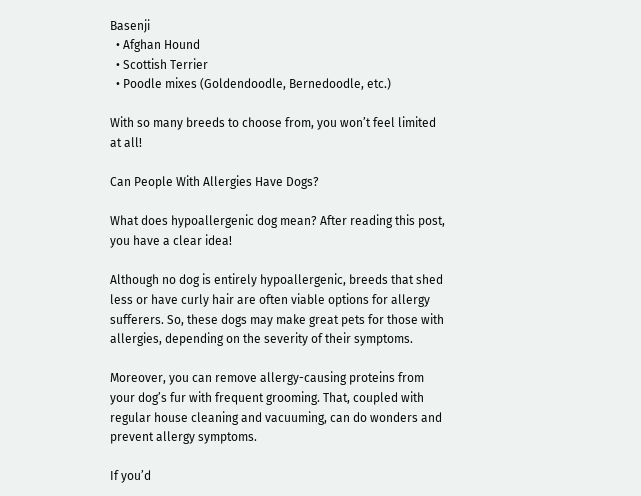Basenji
  • Afghan Hound
  • Scottish Terrier
  • Poodle mixes (Goldendoodle, Bernedoodle, etc.)

With so many breeds to choose from, you won’t feel limited at all!

Can People With Allergies Have Dogs?

What does hypoallergenic dog mean? After reading this post, you have a clear idea!

Although no dog is entirely hypoallergenic, breeds that shed less or have curly hair are often viable options for allergy sufferers. So, these dogs may make great pets for those with allergies, depending on the severity of their symptoms.

Moreover, you can remove allergy-causing proteins from your dog’s fur with frequent grooming. That, coupled with regular house cleaning and vacuuming, can do wonders and prevent allergy symptoms.

If you’d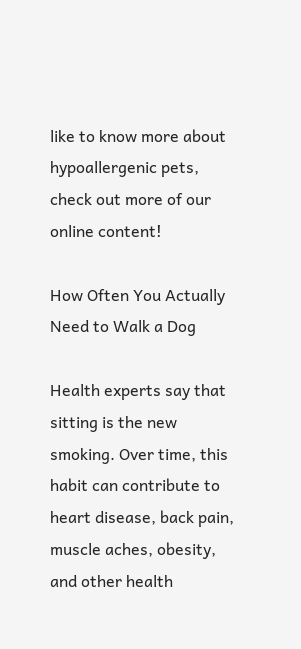like to know more about hypoallergenic pets, check out more of our online content!

How Often You Actually Need to Walk a Dog

Health experts say that sitting is the new smoking. Over time, this habit can contribute to heart disease, back pain, muscle aches, obesity, and other health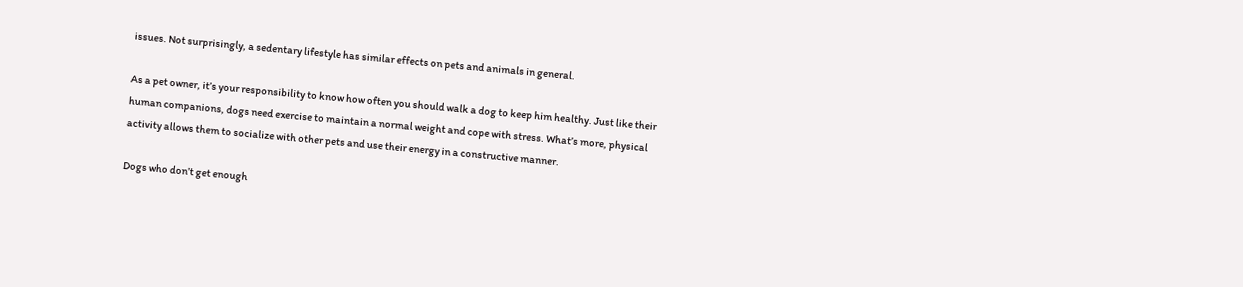issues. Not surprisingly, a sedentary lifestyle has similar effects on pets and animals in general.

As a pet owner, it’s your responsibility to know how often you should walk a dog to keep him healthy. Just like their human companions, dogs need exercise to maintain a normal weight and cope with stress. What’s more, physical activity allows them to socialize with other pets and use their energy in a constructive manner.

Dogs who don’t get enough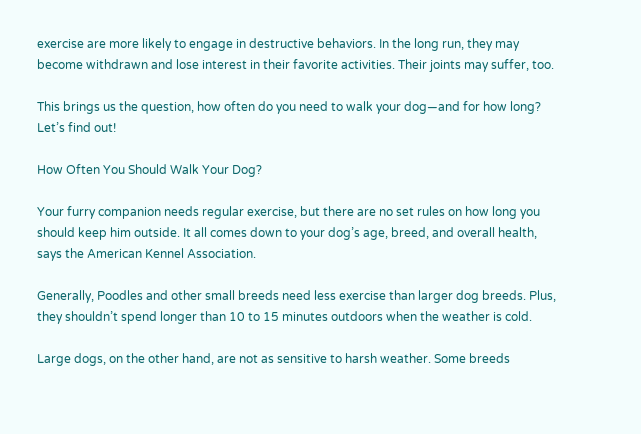exercise are more likely to engage in destructive behaviors. In the long run, they may become withdrawn and lose interest in their favorite activities. Their joints may suffer, too.

This brings us the question, how often do you need to walk your dog—and for how long? Let’s find out!

How Often You Should Walk Your Dog?

Your furry companion needs regular exercise, but there are no set rules on how long you should keep him outside. It all comes down to your dog’s age, breed, and overall health, says the American Kennel Association.

Generally, Poodles and other small breeds need less exercise than larger dog breeds. Plus, they shouldn’t spend longer than 10 to 15 minutes outdoors when the weather is cold.

Large dogs, on the other hand, are not as sensitive to harsh weather. Some breeds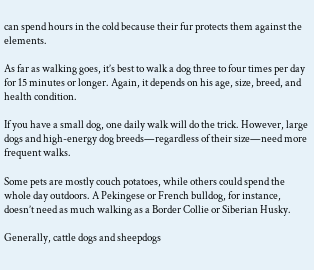can spend hours in the cold because their fur protects them against the elements.

As far as walking goes, it’s best to walk a dog three to four times per day for 15 minutes or longer. Again, it depends on his age, size, breed, and health condition.

If you have a small dog, one daily walk will do the trick. However, large dogs and high-energy dog breeds—regardless of their size—need more frequent walks.

Some pets are mostly couch potatoes, while others could spend the whole day outdoors. A Pekingese or French bulldog, for instance, doesn’t need as much walking as a Border Collie or Siberian Husky.

Generally, cattle dogs and sheepdogs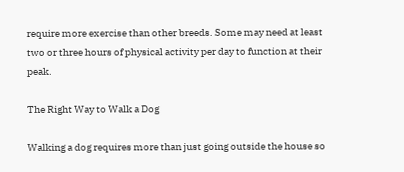require more exercise than other breeds. Some may need at least two or three hours of physical activity per day to function at their peak.

The Right Way to Walk a Dog

Walking a dog requires more than just going outside the house so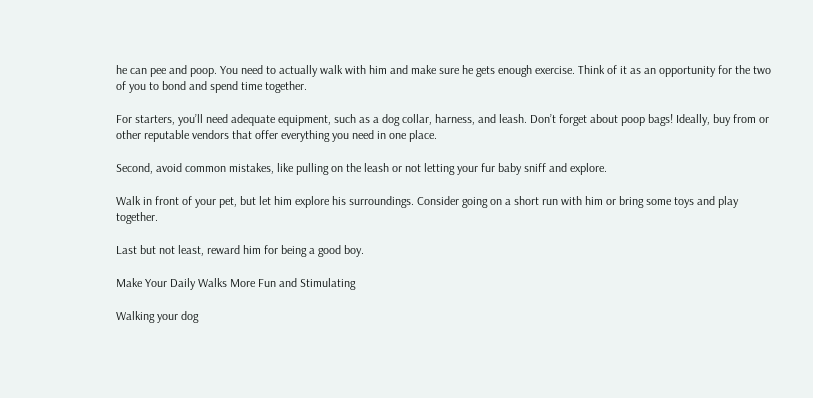he can pee and poop. You need to actually walk with him and make sure he gets enough exercise. Think of it as an opportunity for the two of you to bond and spend time together.

For starters, you’ll need adequate equipment, such as a dog collar, harness, and leash. Don’t forget about poop bags! Ideally, buy from or other reputable vendors that offer everything you need in one place.

Second, avoid common mistakes, like pulling on the leash or not letting your fur baby sniff and explore.

Walk in front of your pet, but let him explore his surroundings. Consider going on a short run with him or bring some toys and play together.

Last but not least, reward him for being a good boy.

Make Your Daily Walks More Fun and Stimulating

Walking your dog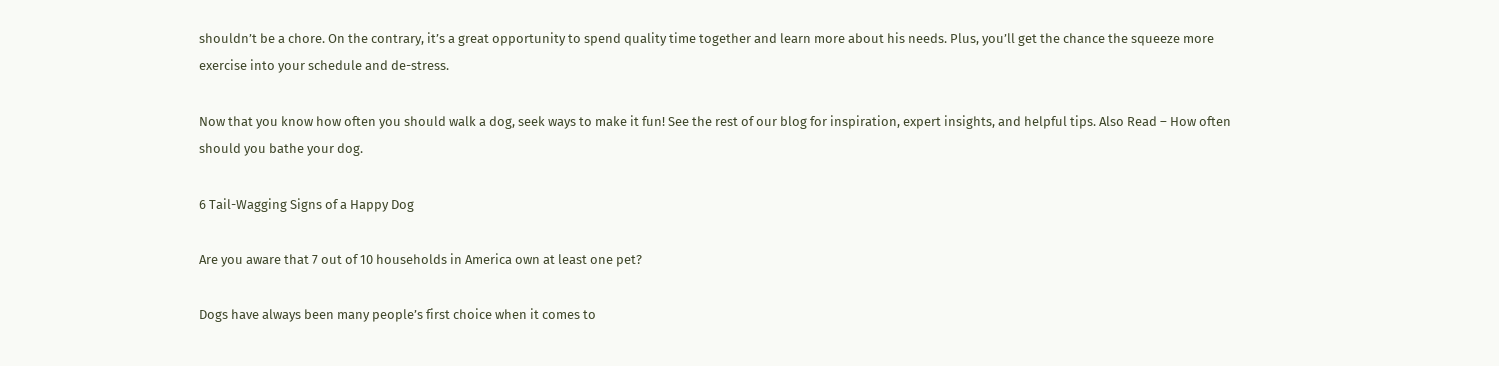shouldn’t be a chore. On the contrary, it’s a great opportunity to spend quality time together and learn more about his needs. Plus, you’ll get the chance the squeeze more exercise into your schedule and de-stress.

Now that you know how often you should walk a dog, seek ways to make it fun! See the rest of our blog for inspiration, expert insights, and helpful tips. Also Read – How often should you bathe your dog.

6 Tail-Wagging Signs of a Happy Dog

Are you aware that 7 out of 10 households in America own at least one pet?

Dogs have always been many people’s first choice when it comes to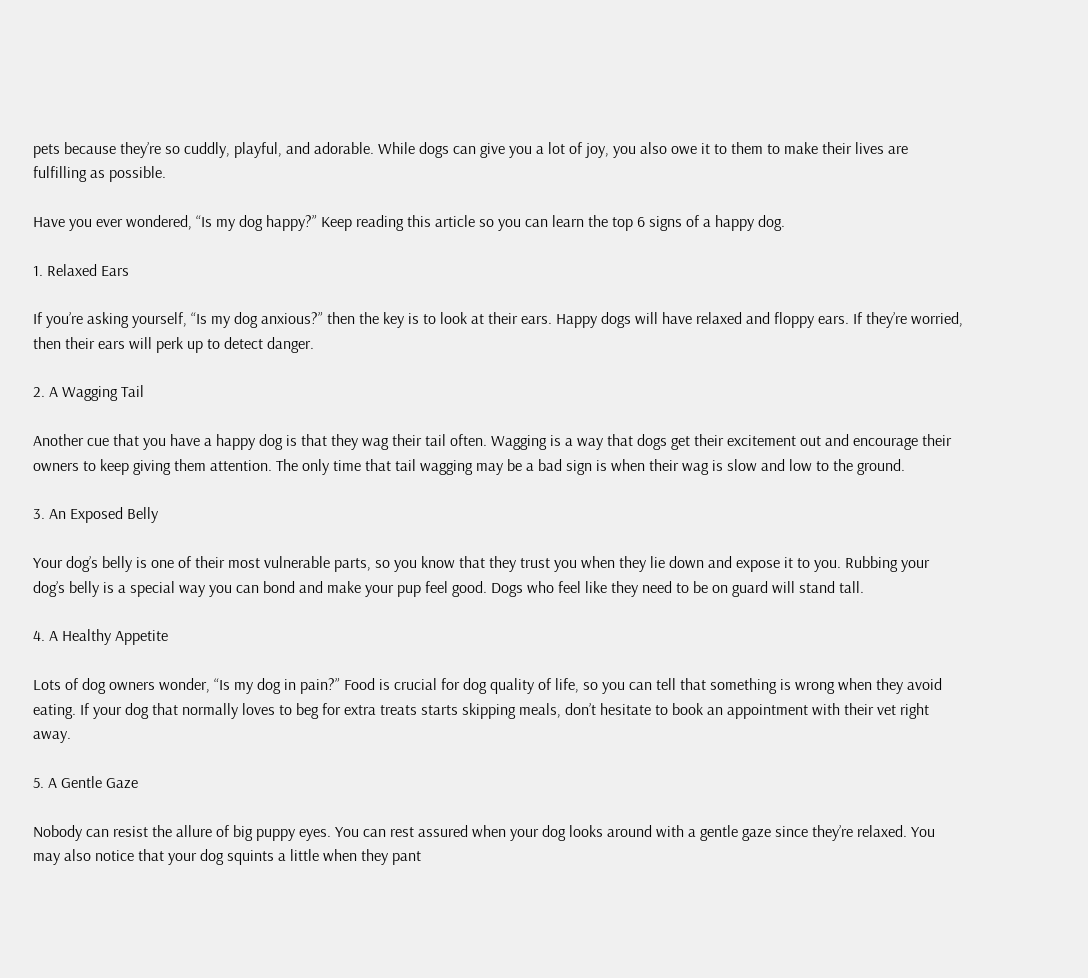pets because they’re so cuddly, playful, and adorable. While dogs can give you a lot of joy, you also owe it to them to make their lives are fulfilling as possible.

Have you ever wondered, “Is my dog happy?” Keep reading this article so you can learn the top 6 signs of a happy dog.

1. Relaxed Ears

If you’re asking yourself, “Is my dog anxious?” then the key is to look at their ears. Happy dogs will have relaxed and floppy ears. If they’re worried, then their ears will perk up to detect danger.

2. A Wagging Tail

Another cue that you have a happy dog is that they wag their tail often. Wagging is a way that dogs get their excitement out and encourage their owners to keep giving them attention. The only time that tail wagging may be a bad sign is when their wag is slow and low to the ground.

3. An Exposed Belly

Your dog’s belly is one of their most vulnerable parts, so you know that they trust you when they lie down and expose it to you. Rubbing your dog’s belly is a special way you can bond and make your pup feel good. Dogs who feel like they need to be on guard will stand tall.

4. A Healthy Appetite

Lots of dog owners wonder, “Is my dog in pain?” Food is crucial for dog quality of life, so you can tell that something is wrong when they avoid eating. If your dog that normally loves to beg for extra treats starts skipping meals, don’t hesitate to book an appointment with their vet right away.

5. A Gentle Gaze

Nobody can resist the allure of big puppy eyes. You can rest assured when your dog looks around with a gentle gaze since they’re relaxed. You may also notice that your dog squints a little when they pant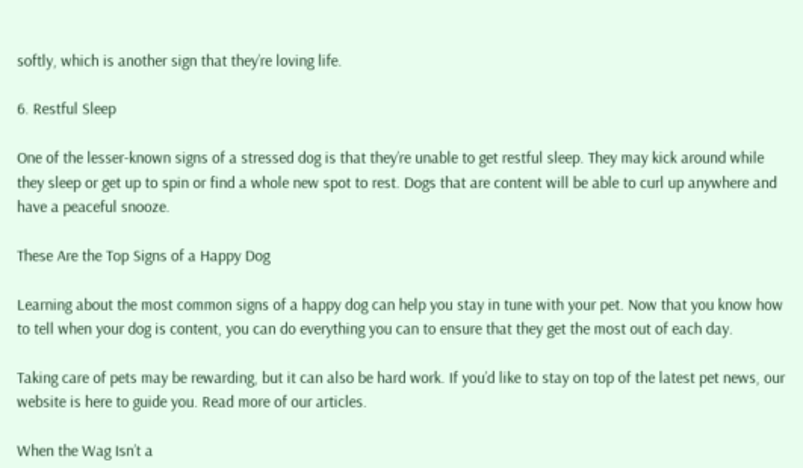softly, which is another sign that they’re loving life.

6. Restful Sleep

One of the lesser-known signs of a stressed dog is that they’re unable to get restful sleep. They may kick around while they sleep or get up to spin or find a whole new spot to rest. Dogs that are content will be able to curl up anywhere and have a peaceful snooze.

These Are the Top Signs of a Happy Dog

Learning about the most common signs of a happy dog can help you stay in tune with your pet. Now that you know how to tell when your dog is content, you can do everything you can to ensure that they get the most out of each day.

Taking care of pets may be rewarding, but it can also be hard work. If you’d like to stay on top of the latest pet news, our website is here to guide you. Read more of our articles.

When the Wag Isn’t a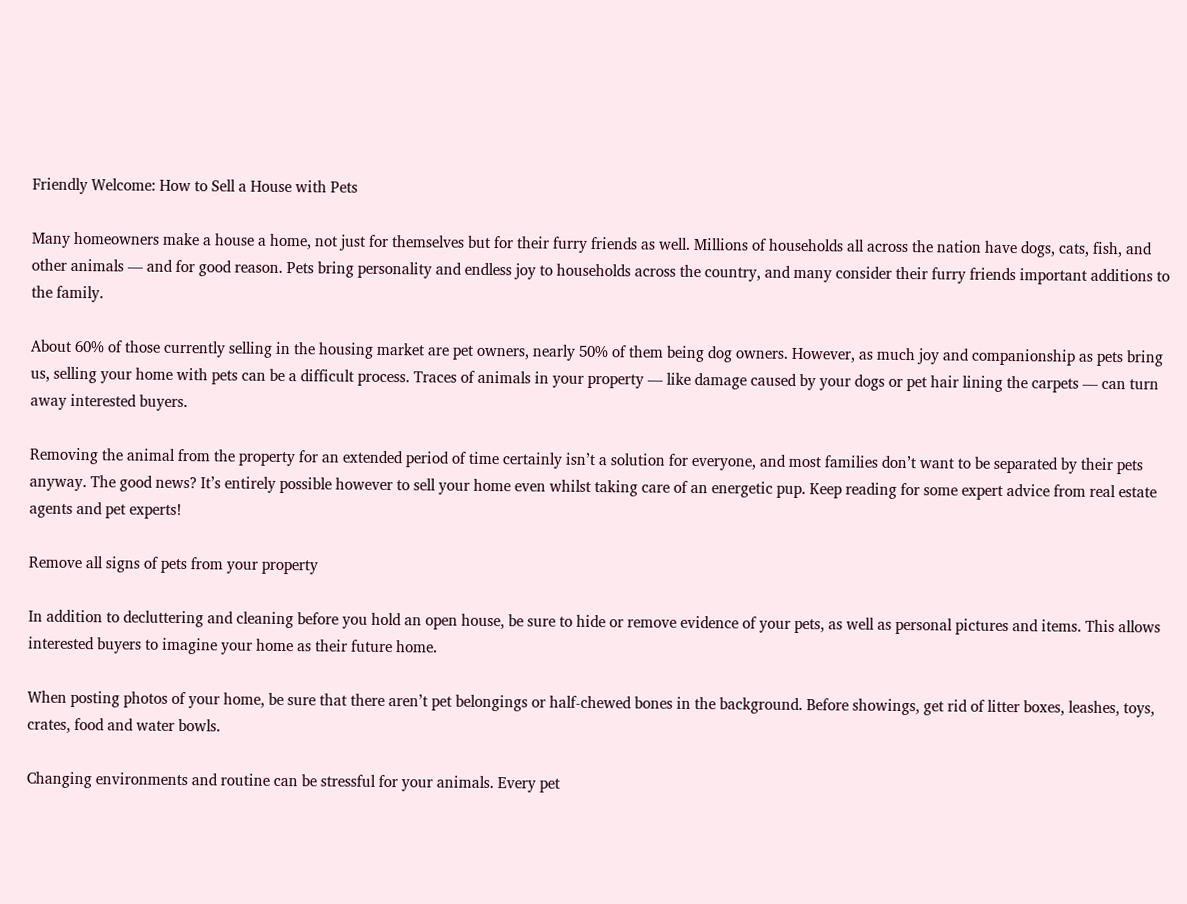Friendly Welcome: How to Sell a House with Pets

Many homeowners make a house a home, not just for themselves but for their furry friends as well. Millions of households all across the nation have dogs, cats, fish, and other animals — and for good reason. Pets bring personality and endless joy to households across the country, and many consider their furry friends important additions to the family.

About 60% of those currently selling in the housing market are pet owners, nearly 50% of them being dog owners. However, as much joy and companionship as pets bring us, selling your home with pets can be a difficult process. Traces of animals in your property — like damage caused by your dogs or pet hair lining the carpets — can turn away interested buyers.

Removing the animal from the property for an extended period of time certainly isn’t a solution for everyone, and most families don’t want to be separated by their pets anyway. The good news? It’s entirely possible however to sell your home even whilst taking care of an energetic pup. Keep reading for some expert advice from real estate agents and pet experts!

Remove all signs of pets from your property

In addition to decluttering and cleaning before you hold an open house, be sure to hide or remove evidence of your pets, as well as personal pictures and items. This allows interested buyers to imagine your home as their future home.

When posting photos of your home, be sure that there aren’t pet belongings or half-chewed bones in the background. Before showings, get rid of litter boxes, leashes, toys, crates, food and water bowls.

Changing environments and routine can be stressful for your animals. Every pet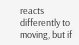reacts differently to moving, but if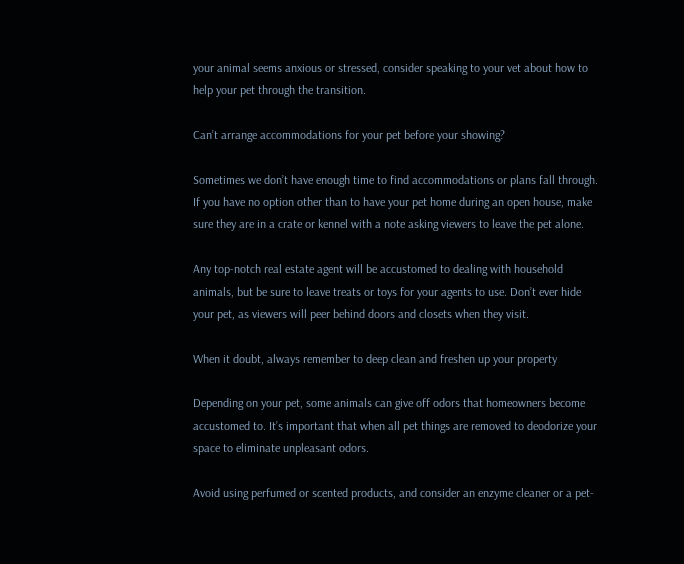your animal seems anxious or stressed, consider speaking to your vet about how to help your pet through the transition.

Can’t arrange accommodations for your pet before your showing?

Sometimes we don’t have enough time to find accommodations or plans fall through. If you have no option other than to have your pet home during an open house, make sure they are in a crate or kennel with a note asking viewers to leave the pet alone.

Any top-notch real estate agent will be accustomed to dealing with household animals, but be sure to leave treats or toys for your agents to use. Don’t ever hide your pet, as viewers will peer behind doors and closets when they visit.

When it doubt, always remember to deep clean and freshen up your property

Depending on your pet, some animals can give off odors that homeowners become accustomed to. It’s important that when all pet things are removed to deodorize your space to eliminate unpleasant odors.

Avoid using perfumed or scented products, and consider an enzyme cleaner or a pet-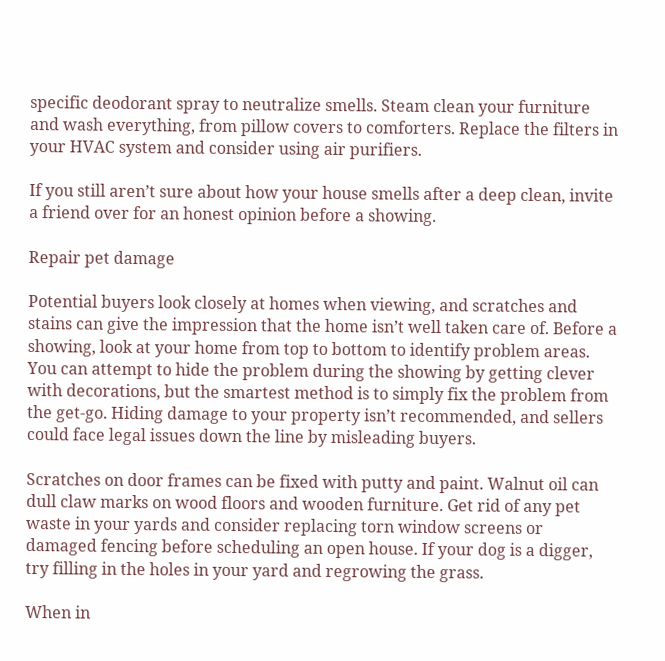specific deodorant spray to neutralize smells. Steam clean your furniture and wash everything, from pillow covers to comforters. Replace the filters in your HVAC system and consider using air purifiers.

If you still aren’t sure about how your house smells after a deep clean, invite a friend over for an honest opinion before a showing.

Repair pet damage

Potential buyers look closely at homes when viewing, and scratches and stains can give the impression that the home isn’t well taken care of. Before a showing, look at your home from top to bottom to identify problem areas. You can attempt to hide the problem during the showing by getting clever with decorations, but the smartest method is to simply fix the problem from the get-go. Hiding damage to your property isn’t recommended, and sellers could face legal issues down the line by misleading buyers.

Scratches on door frames can be fixed with putty and paint. Walnut oil can dull claw marks on wood floors and wooden furniture. Get rid of any pet waste in your yards and consider replacing torn window screens or damaged fencing before scheduling an open house. If your dog is a digger, try filling in the holes in your yard and regrowing the grass.

When in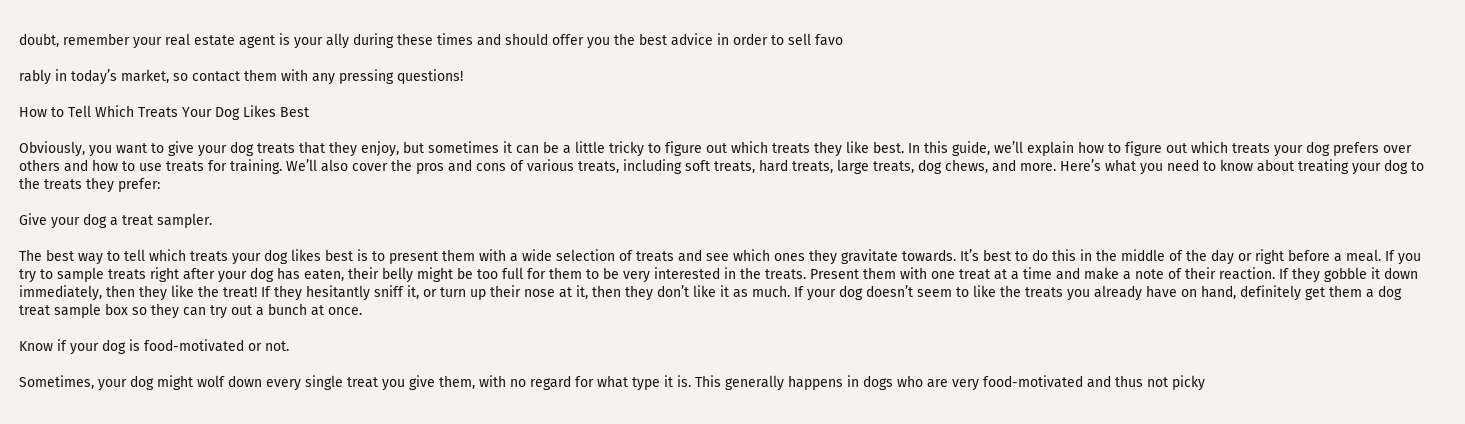doubt, remember your real estate agent is your ally during these times and should offer you the best advice in order to sell favo

rably in today’s market, so contact them with any pressing questions!

How to Tell Which Treats Your Dog Likes Best

Obviously, you want to give your dog treats that they enjoy, but sometimes it can be a little tricky to figure out which treats they like best. In this guide, we’ll explain how to figure out which treats your dog prefers over others and how to use treats for training. We’ll also cover the pros and cons of various treats, including soft treats, hard treats, large treats, dog chews, and more. Here’s what you need to know about treating your dog to the treats they prefer:

Give your dog a treat sampler.

The best way to tell which treats your dog likes best is to present them with a wide selection of treats and see which ones they gravitate towards. It’s best to do this in the middle of the day or right before a meal. If you try to sample treats right after your dog has eaten, their belly might be too full for them to be very interested in the treats. Present them with one treat at a time and make a note of their reaction. If they gobble it down immediately, then they like the treat! If they hesitantly sniff it, or turn up their nose at it, then they don’t like it as much. If your dog doesn’t seem to like the treats you already have on hand, definitely get them a dog treat sample box so they can try out a bunch at once.

Know if your dog is food-motivated or not.

Sometimes, your dog might wolf down every single treat you give them, with no regard for what type it is. This generally happens in dogs who are very food-motivated and thus not picky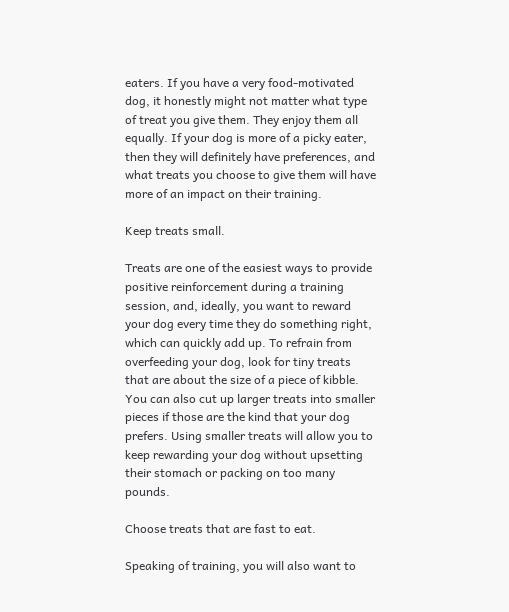eaters. If you have a very food-motivated dog, it honestly might not matter what type of treat you give them. They enjoy them all equally. If your dog is more of a picky eater, then they will definitely have preferences, and what treats you choose to give them will have more of an impact on their training.

Keep treats small.

Treats are one of the easiest ways to provide positive reinforcement during a training session, and, ideally, you want to reward your dog every time they do something right, which can quickly add up. To refrain from overfeeding your dog, look for tiny treats that are about the size of a piece of kibble. You can also cut up larger treats into smaller pieces if those are the kind that your dog prefers. Using smaller treats will allow you to keep rewarding your dog without upsetting their stomach or packing on too many pounds.

Choose treats that are fast to eat.

Speaking of training, you will also want to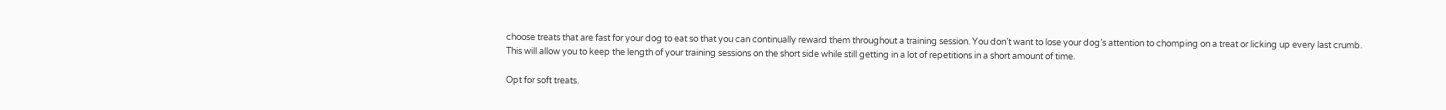choose treats that are fast for your dog to eat so that you can continually reward them throughout a training session. You don’t want to lose your dog’s attention to chomping on a treat or licking up every last crumb. This will allow you to keep the length of your training sessions on the short side while still getting in a lot of repetitions in a short amount of time.

Opt for soft treats.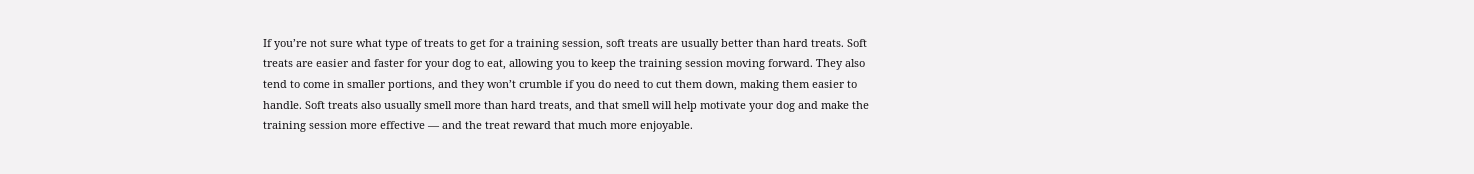If you’re not sure what type of treats to get for a training session, soft treats are usually better than hard treats. Soft treats are easier and faster for your dog to eat, allowing you to keep the training session moving forward. They also tend to come in smaller portions, and they won’t crumble if you do need to cut them down, making them easier to handle. Soft treats also usually smell more than hard treats, and that smell will help motivate your dog and make the training session more effective — and the treat reward that much more enjoyable.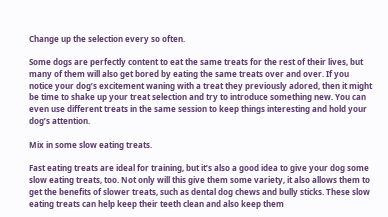Change up the selection every so often.

Some dogs are perfectly content to eat the same treats for the rest of their lives, but many of them will also get bored by eating the same treats over and over. If you notice your dog’s excitement waning with a treat they previously adored, then it might be time to shake up your treat selection and try to introduce something new. You can even use different treats in the same session to keep things interesting and hold your dog’s attention.

Mix in some slow eating treats.

Fast eating treats are ideal for training, but it’s also a good idea to give your dog some slow eating treats, too. Not only will this give them some variety, it also allows them to get the benefits of slower treats, such as dental dog chews and bully sticks. These slow eating treats can help keep their teeth clean and also keep them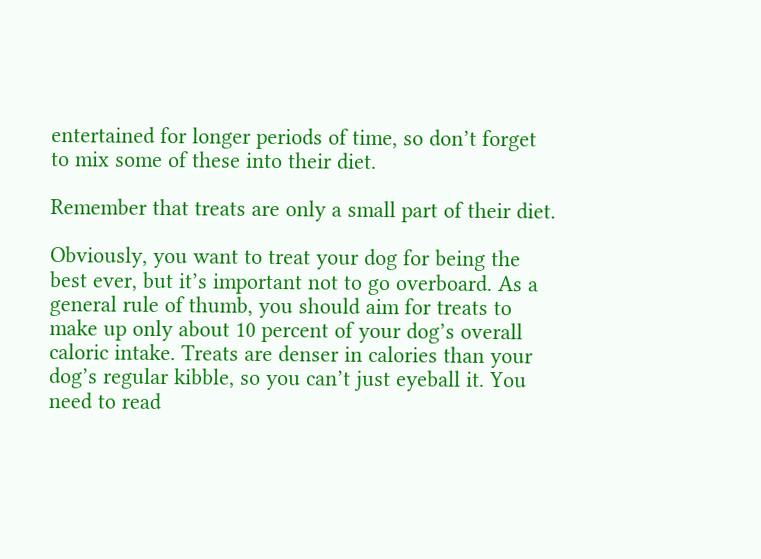entertained for longer periods of time, so don’t forget to mix some of these into their diet.

Remember that treats are only a small part of their diet.

Obviously, you want to treat your dog for being the best ever, but it’s important not to go overboard. As a general rule of thumb, you should aim for treats to make up only about 10 percent of your dog’s overall caloric intake. Treats are denser in calories than your dog’s regular kibble, so you can’t just eyeball it. You need to read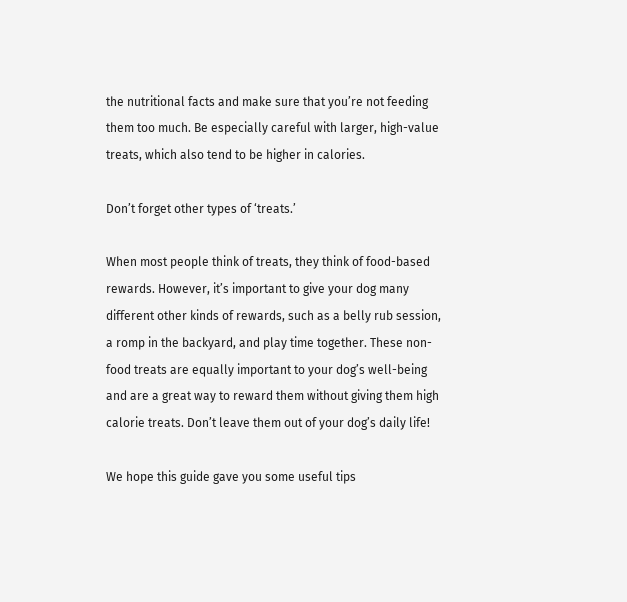the nutritional facts and make sure that you’re not feeding them too much. Be especially careful with larger, high-value treats, which also tend to be higher in calories.

Don’t forget other types of ‘treats.’

When most people think of treats, they think of food-based rewards. However, it’s important to give your dog many different other kinds of rewards, such as a belly rub session, a romp in the backyard, and play time together. These non-food treats are equally important to your dog’s well-being and are a great way to reward them without giving them high calorie treats. Don’t leave them out of your dog’s daily life!

We hope this guide gave you some useful tips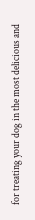for treating your dog in the most delicious and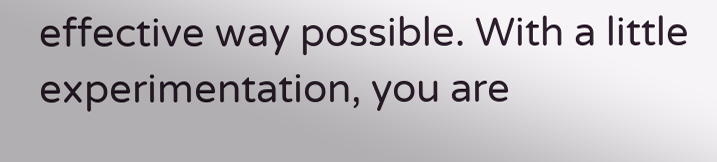effective way possible. With a little experimentation, you are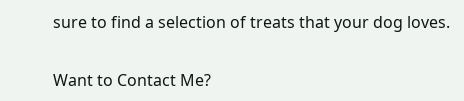sure to find a selection of treats that your dog loves.

Want to Contact Me?